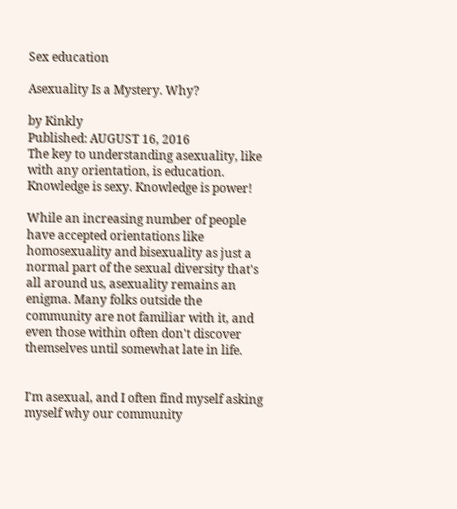Sex education

Asexuality Is a Mystery. Why?

by Kinkly
Published: AUGUST 16, 2016
The key to understanding asexuality, like with any orientation, is education. Knowledge is sexy. Knowledge is power!

While an increasing number of people have accepted orientations like homosexuality and bisexuality as just a normal part of the sexual diversity that's all around us, asexuality remains an enigma. Many folks outside the community are not familiar with it, and even those within often don't discover themselves until somewhat late in life.


I'm asexual, and I often find myself asking myself why our community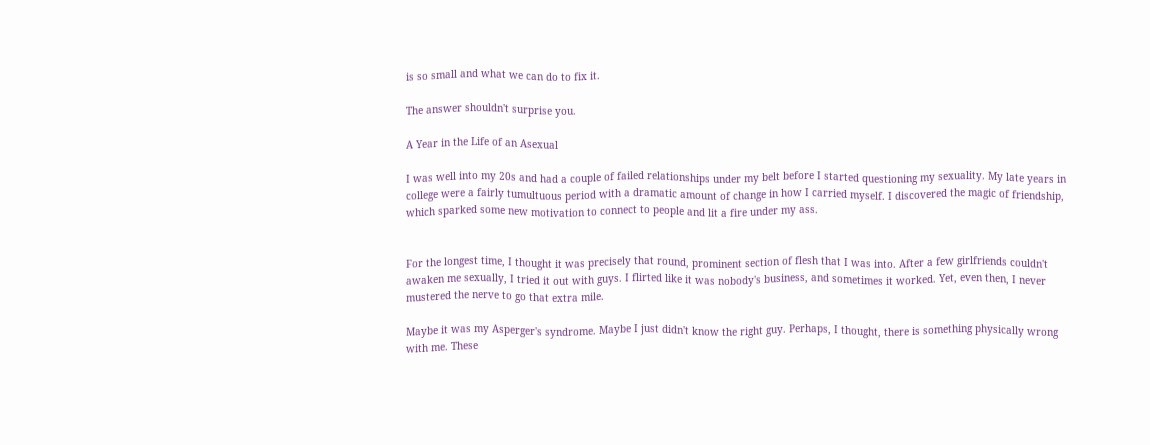is so small and what we can do to fix it.

The answer shouldn't surprise you.

A Year in the Life of an Asexual

I was well into my 20s and had a couple of failed relationships under my belt before I started questioning my sexuality. My late years in college were a fairly tumultuous period with a dramatic amount of change in how I carried myself. I discovered the magic of friendship, which sparked some new motivation to connect to people and lit a fire under my ass.


For the longest time, I thought it was precisely that round, prominent section of flesh that I was into. After a few girlfriends couldn't awaken me sexually, I tried it out with guys. I flirted like it was nobody's business, and sometimes it worked. Yet, even then, I never mustered the nerve to go that extra mile.

Maybe it was my Asperger's syndrome. Maybe I just didn't know the right guy. Perhaps, I thought, there is something physically wrong with me. These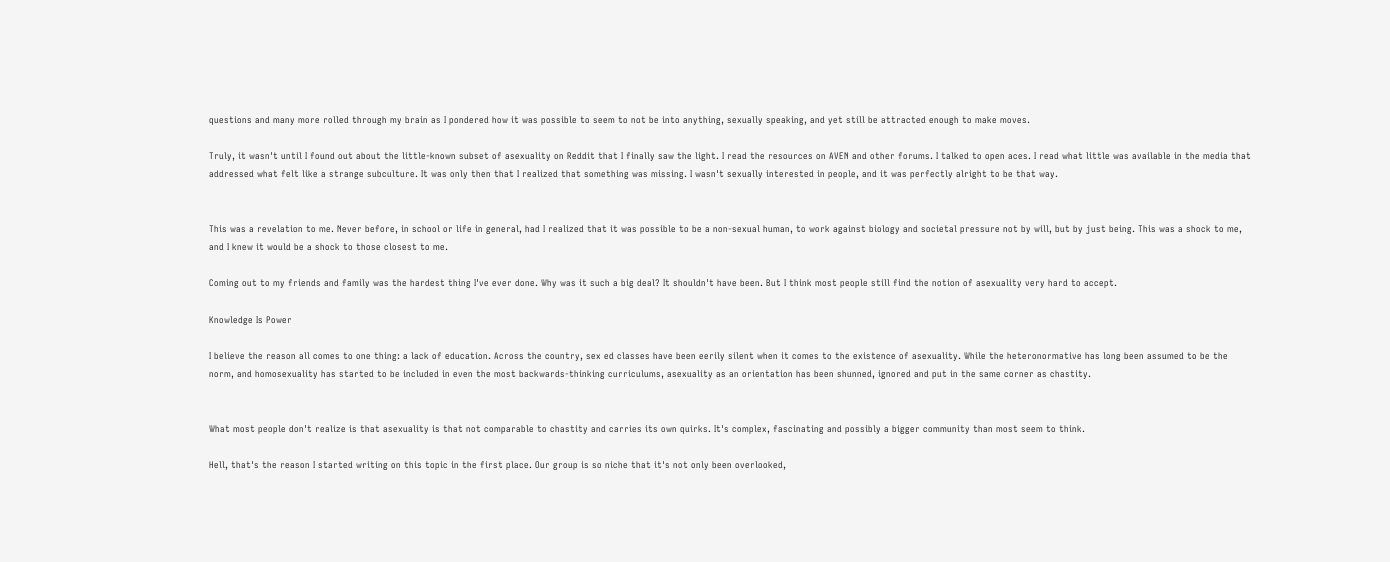questions and many more rolled through my brain as I pondered how it was possible to seem to not be into anything, sexually speaking, and yet still be attracted enough to make moves.

Truly, it wasn't until I found out about the little-known subset of asexuality on Reddit that I finally saw the light. I read the resources on AVEN and other forums. I talked to open aces. I read what little was available in the media that addressed what felt like a strange subculture. It was only then that I realized that something was missing. I wasn't sexually interested in people, and it was perfectly alright to be that way.


This was a revelation to me. Never before, in school or life in general, had I realized that it was possible to be a non-sexual human, to work against biology and societal pressure not by will, but by just being. This was a shock to me, and I knew it would be a shock to those closest to me.

Coming out to my friends and family was the hardest thing I've ever done. Why was it such a big deal? It shouldn't have been. But I think most people still find the notion of asexuality very hard to accept.

Knowledge Is Power

I believe the reason all comes to one thing: a lack of education. Across the country, sex ed classes have been eerily silent when it comes to the existence of asexuality. While the heteronormative has long been assumed to be the norm, and homosexuality has started to be included in even the most backwards-thinking curriculums, asexuality as an orientation has been shunned, ignored and put in the same corner as chastity.


What most people don't realize is that asexuality is that not comparable to chastity and carries its own quirks. It's complex, fascinating and possibly a bigger community than most seem to think.

Hell, that's the reason I started writing on this topic in the first place. Our group is so niche that it's not only been overlooked,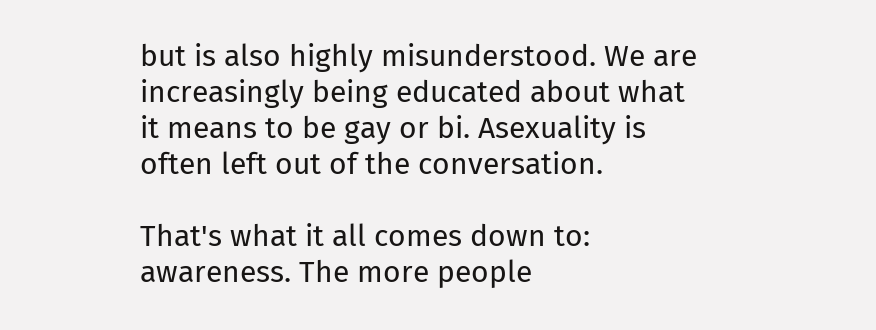but is also highly misunderstood. We are increasingly being educated about what it means to be gay or bi. Asexuality is often left out of the conversation.

That's what it all comes down to: awareness. The more people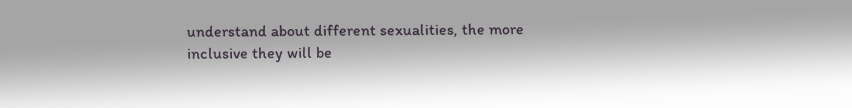understand about different sexualities, the more inclusive they will be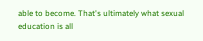able to become. That's ultimately what sexual education is all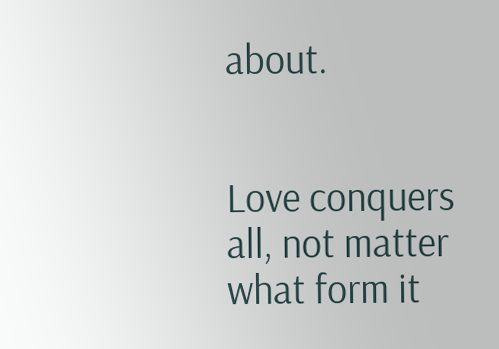about.


Love conquers all, not matter what form it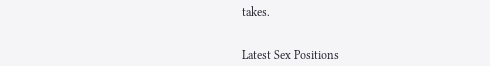takes.


Latest Sex Positions